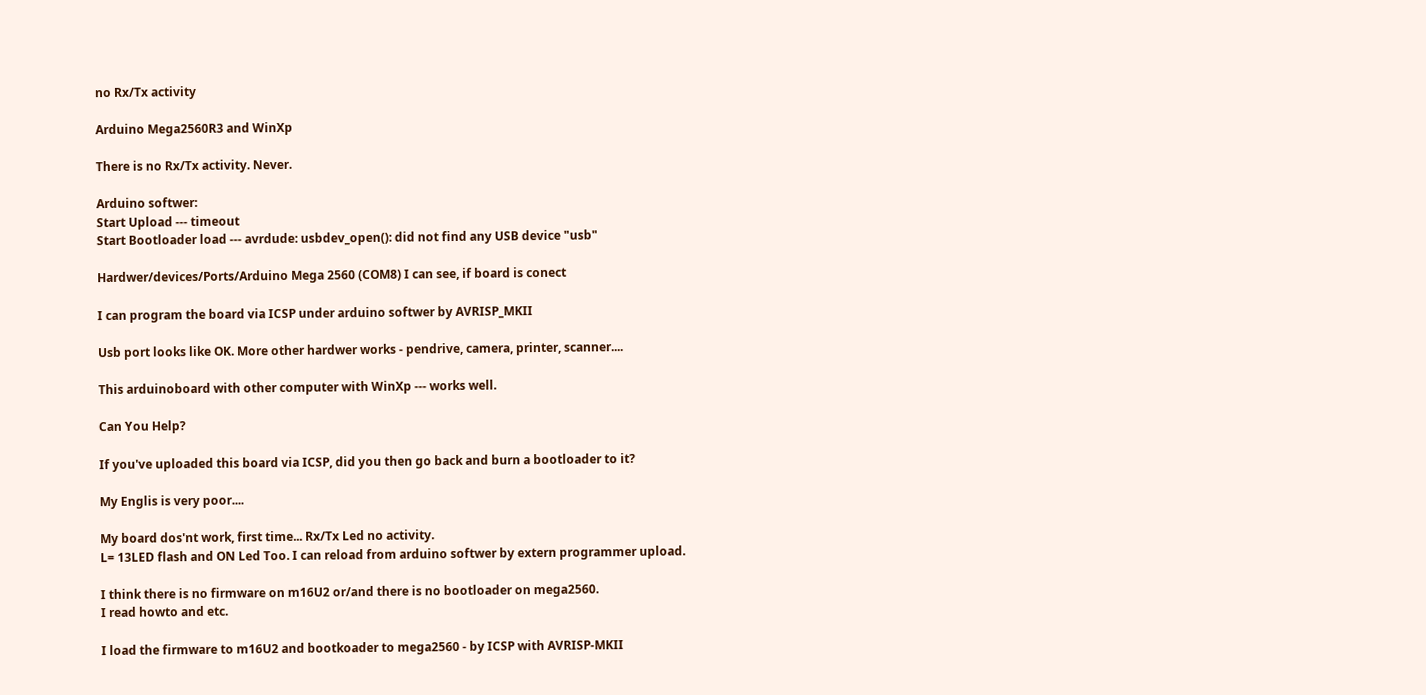no Rx/Tx activity

Arduino Mega2560R3 and WinXp

There is no Rx/Tx activity. Never.

Arduino softwer:
Start Upload --- timeout
Start Bootloader load --- avrdude: usbdev_open(): did not find any USB device "usb"

Hardwer/devices/Ports/Arduino Mega 2560 (COM8) I can see, if board is conect

I can program the board via ICSP under arduino softwer by AVRISP_MKII

Usb port looks like OK. More other hardwer works - pendrive, camera, printer, scanner....

This arduinoboard with other computer with WinXp --- works well.

Can You Help?

If you've uploaded this board via ICSP, did you then go back and burn a bootloader to it?

My Englis is very poor....

My board dos'nt work, first time... Rx/Tx Led no activity.
L= 13LED flash and ON Led Too. I can reload from arduino softwer by extern programmer upload.

I think there is no firmware on m16U2 or/and there is no bootloader on mega2560.
I read howto and etc.

I load the firmware to m16U2 and bootkoader to mega2560 - by ICSP with AVRISP-MKII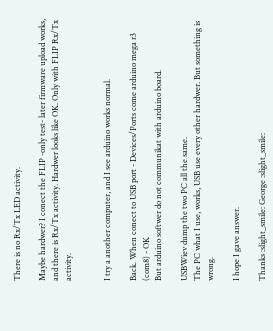There is no Rx/Tx LED activity.

Maybe hardwer? I conect the FLIP -only test- later firmware upload works, and there is Rx/Tx activity. Hardwer looks like OK. Only with FLIP Rx/Tx activity.


I try a another computer, and I see arduino works normal.

Back. When conect to USB port - Devices/Ports come arduino mega r3 (com8) - OK
But arduino softwer do not communikat with arduino board.

USBWiev dump the two PC all the same.
The PC what I use, works, USB use every other hardwer. But something is wrong.

I hope I gave answer.

Thanks :slight_smile: George :slight_smile: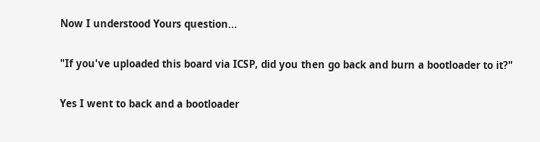Now I understood Yours question...

"If you've uploaded this board via ICSP, did you then go back and burn a bootloader to it?"

Yes I went to back and a bootloader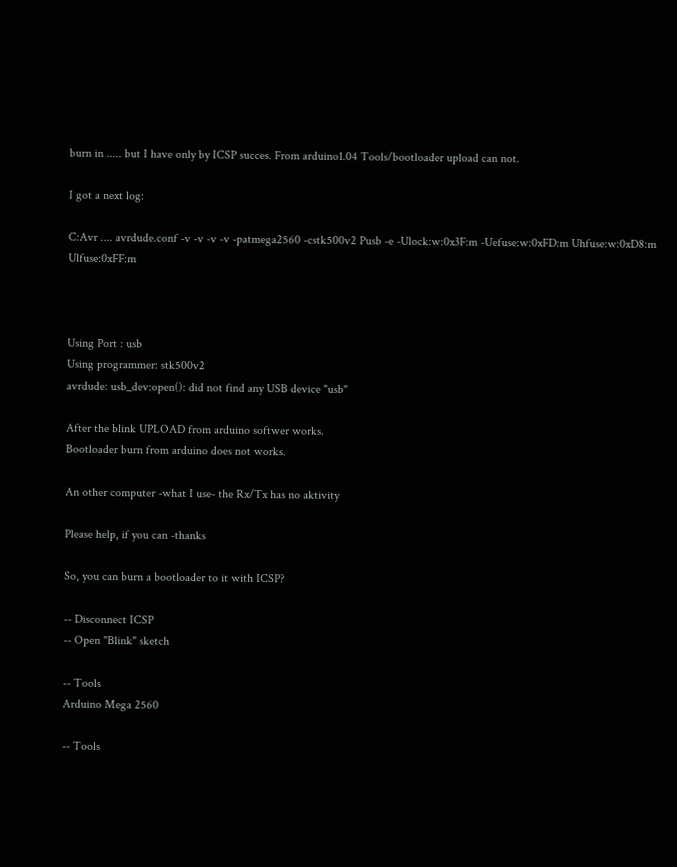burn in ..... but I have only by ICSP succes. From arduino1.04 Tools/bootloader upload can not.

I got a next log:

C:Avr .... avrdude.conf -v -v -v -v -patmega2560 -cstk500v2 Pusb -e -Ulock:w:0x3F:m -Uefuse:w:0xFD:m Uhfuse:w:0xD8:m Ulfuse:0xFF:m



Using Port : usb
Using programmer: stk500v2
avrdude: usb_dev:open(): did not find any USB device "usb"

After the blink UPLOAD from arduino softwer works.
Bootloader burn from arduino does not works.

An other computer -what I use- the Rx/Tx has no aktivity

Please help, if you can -thanks

So, you can burn a bootloader to it with ICSP?

-- Disconnect ICSP
-- Open "Blink" sketch

-- Tools
Arduino Mega 2560

-- Tools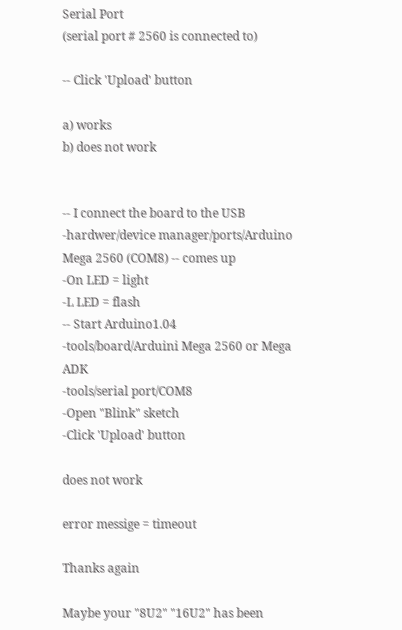Serial Port
(serial port # 2560 is connected to)

-- Click 'Upload' button

a) works
b) does not work


-- I connect the board to the USB
-hardwer/device manager/ports/Arduino Mega 2560 (COM8) -- comes up
-On LED = light
-L LED = flash
-- Start Arduino1.04
-tools/board/Arduini Mega 2560 or Mega ADK
-tools/serial port/COM8
-Open "Blink" sketch
-Click 'Upload' button

does not work

error messige = timeout

Thanks again

Maybe your "8U2" "16U2" has been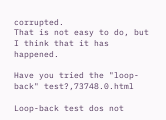corrupted.
That is not easy to do, but I think that it has happened.

Have you tried the "loop-back" test?,73748.0.html

Loop-back test dos not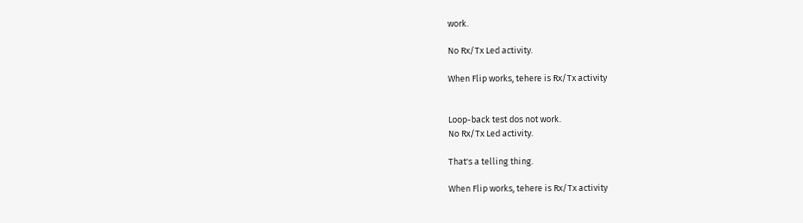work.

No Rx/Tx Led activity.

When Flip works, tehere is Rx/Tx activity


Loop-back test dos not work.
No Rx/Tx Led activity.

That's a telling thing.

When Flip works, tehere is Rx/Tx activity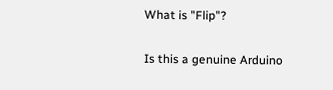What is "Flip"?

Is this a genuine Arduino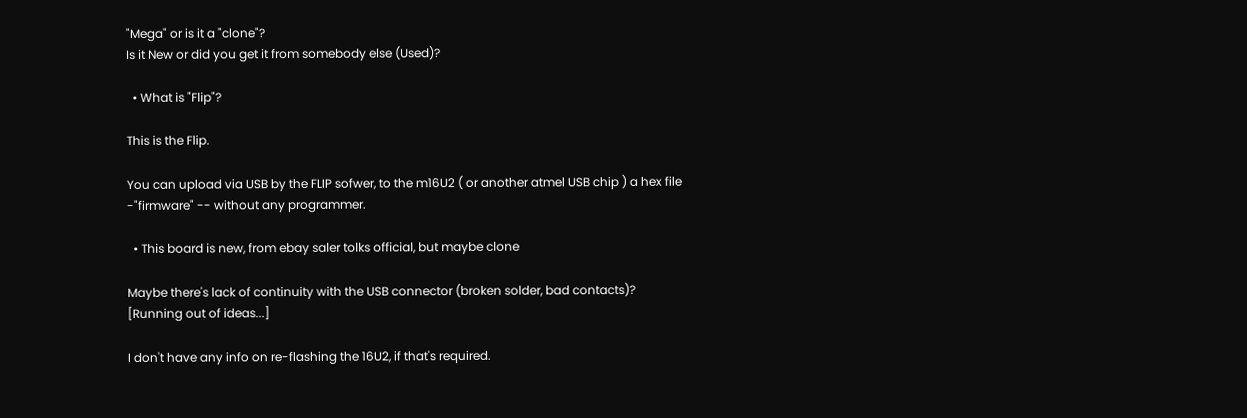"Mega" or is it a "clone"?
Is it New or did you get it from somebody else (Used)?

  • What is "Flip"?

This is the Flip.

You can upload via USB by the FLIP sofwer, to the m16U2 ( or another atmel USB chip ) a hex file -"firmware" -- without any programmer.

  • This board is new, from ebay saler tolks official, but maybe clone

Maybe there's lack of continuity with the USB connector (broken solder, bad contacts)?
[Running out of ideas...]

I don't have any info on re-flashing the 16U2, if that's required.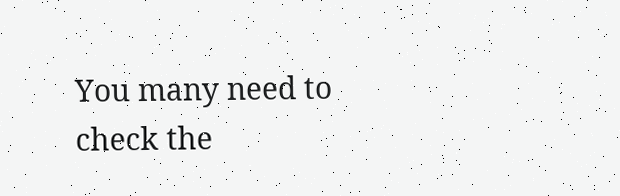You many need to check the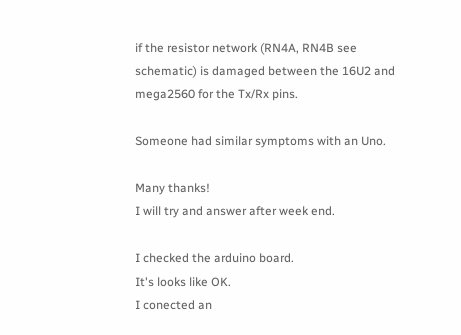if the resistor network (RN4A, RN4B see schematic) is damaged between the 16U2 and mega2560 for the Tx/Rx pins.

Someone had similar symptoms with an Uno.

Many thanks!
I will try and answer after week end.

I checked the arduino board.
It's looks like OK.
I conected an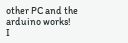other PC and the arduino works!
I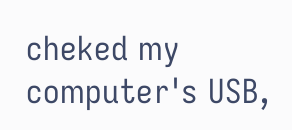cheked my computer's USB,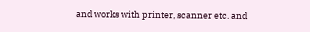and works with printer, scanner etc. and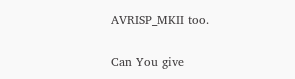AVRISP_MKII too.

Can You give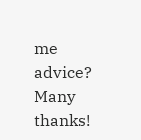me advice? Many thanks!